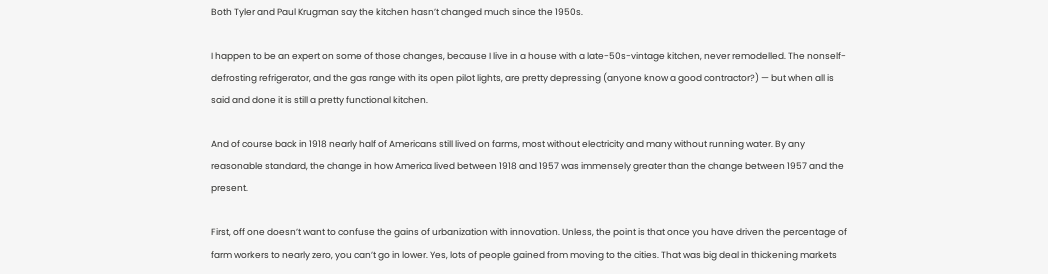Both Tyler and Paul Krugman say the kitchen hasn’t changed much since the 1950s.

I happen to be an expert on some of those changes, because I live in a house with a late-50s-vintage kitchen, never remodelled. The nonself-defrosting refrigerator, and the gas range with its open pilot lights, are pretty depressing (anyone know a good contractor?) — but when all is said and done it is still a pretty functional kitchen.

And of course back in 1918 nearly half of Americans still lived on farms, most without electricity and many without running water. By any reasonable standard, the change in how America lived between 1918 and 1957 was immensely greater than the change between 1957 and the present.

First, off one doesn’t want to confuse the gains of urbanization with innovation. Unless, the point is that once you have driven the percentage of farm workers to nearly zero, you can’t go in lower. Yes, lots of people gained from moving to the cities. That was big deal in thickening markets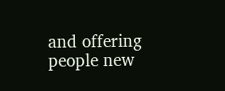and offering people new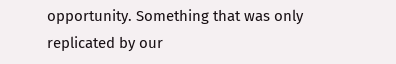opportunity. Something that was only replicated by our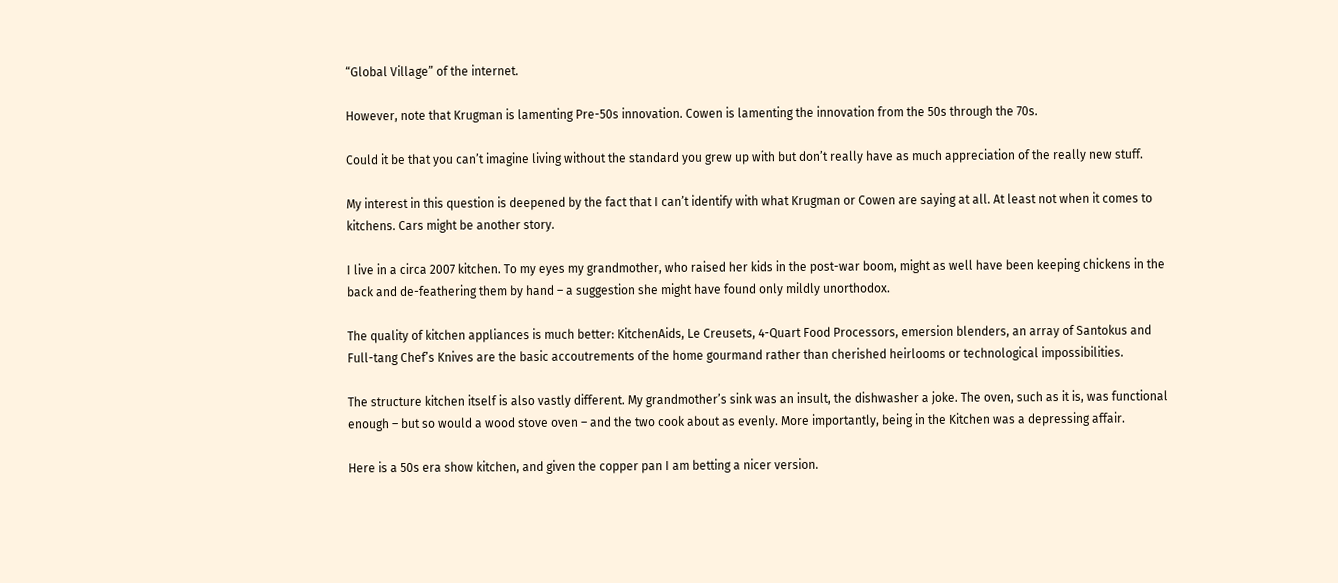“Global Village” of the internet.

However, note that Krugman is lamenting Pre-50s innovation. Cowen is lamenting the innovation from the 50s through the 70s.

Could it be that you can’t imagine living without the standard you grew up with but don’t really have as much appreciation of the really new stuff.

My interest in this question is deepened by the fact that I can’t identify with what Krugman or Cowen are saying at all. At least not when it comes to kitchens. Cars might be another story.

I live in a circa 2007 kitchen. To my eyes my grandmother, who raised her kids in the post-war boom, might as well have been keeping chickens in the back and de-feathering them by hand – a suggestion she might have found only mildly unorthodox.

The quality of kitchen appliances is much better: KitchenAids, Le Creusets, 4-Quart Food Processors, emersion blenders, an array of Santokus and Full-tang Chef’s Knives are the basic accoutrements of the home gourmand rather than cherished heirlooms or technological impossibilities.

The structure kitchen itself is also vastly different. My grandmother’s sink was an insult, the dishwasher a joke. The oven, such as it is, was functional enough – but so would a wood stove oven – and the two cook about as evenly. More importantly, being in the Kitchen was a depressing affair.

Here is a 50s era show kitchen, and given the copper pan I am betting a nicer version.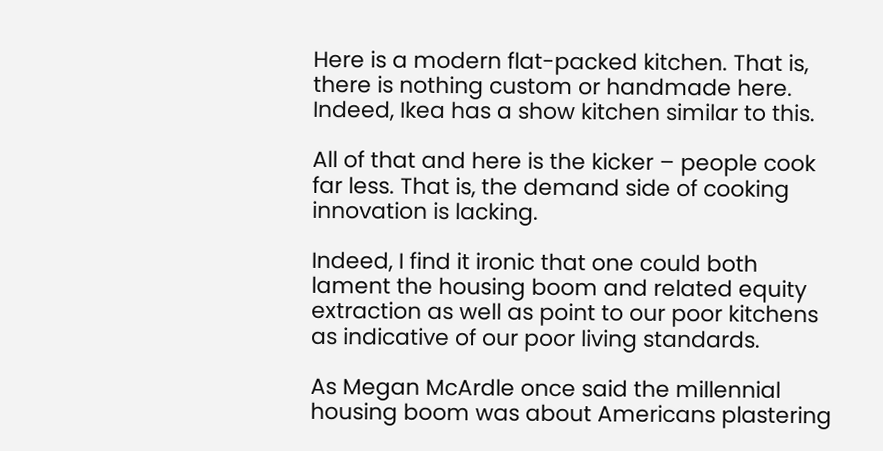Here is a modern flat-packed kitchen. That is, there is nothing custom or handmade here. Indeed, Ikea has a show kitchen similar to this.

All of that and here is the kicker – people cook far less. That is, the demand side of cooking innovation is lacking.

Indeed, I find it ironic that one could both lament the housing boom and related equity extraction as well as point to our poor kitchens as indicative of our poor living standards.

As Megan McArdle once said the millennial housing boom was about Americans plastering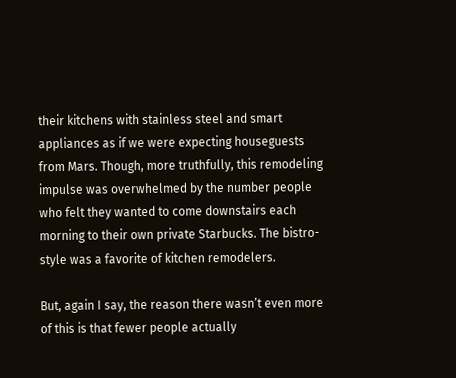their kitchens with stainless steel and smart appliances as if we were expecting houseguests from Mars. Though, more truthfully, this remodeling impulse was overwhelmed by the number people who felt they wanted to come downstairs each morning to their own private Starbucks. The bistro-style was a favorite of kitchen remodelers.

But, again I say, the reason there wasn’t even more of this is that fewer people actually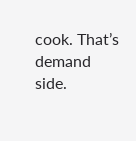cook. That’s demand side.